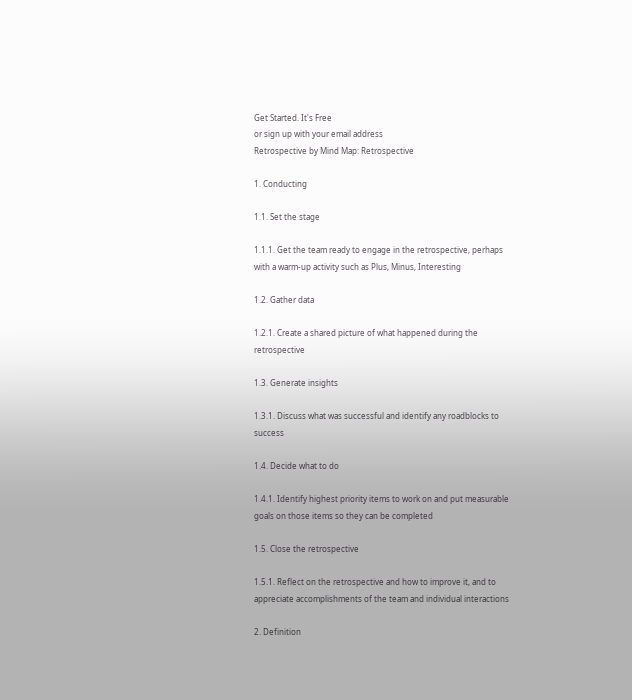Get Started. It's Free
or sign up with your email address
Retrospective by Mind Map: Retrospective

1. Conducting

1.1. Set the stage

1.1.1. Get the team ready to engage in the retrospective, perhaps with a warm-up activity such as Plus, Minus, Interesting

1.2. Gather data

1.2.1. Create a shared picture of what happened during the retrospective

1.3. Generate insights

1.3.1. Discuss what was successful and identify any roadblocks to success

1.4. Decide what to do

1.4.1. Identify highest priority items to work on and put measurable goals on those items so they can be completed

1.5. Close the retrospective

1.5.1. Reflect on the retrospective and how to improve it, and to appreciate accomplishments of the team and individual interactions

2. Definition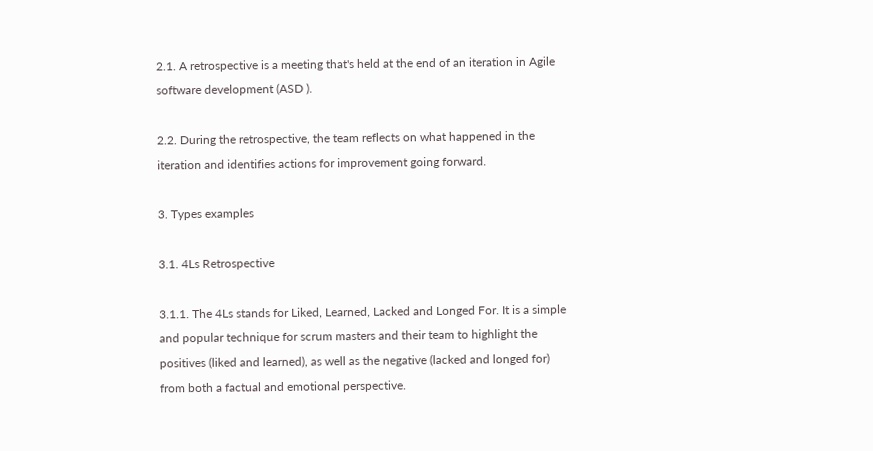2.1. A retrospective is a meeting that's held at the end of an iteration in Agile software development (ASD ).

2.2. During the retrospective, the team reflects on what happened in the iteration and identifies actions for improvement going forward.

3. Types examples

3.1. 4Ls Retrospective

3.1.1. The 4Ls stands for Liked, Learned, Lacked and Longed For. It is a simple and popular technique for scrum masters and their team to highlight the positives (liked and learned), as well as the negative (lacked and longed for) from both a factual and emotional perspective.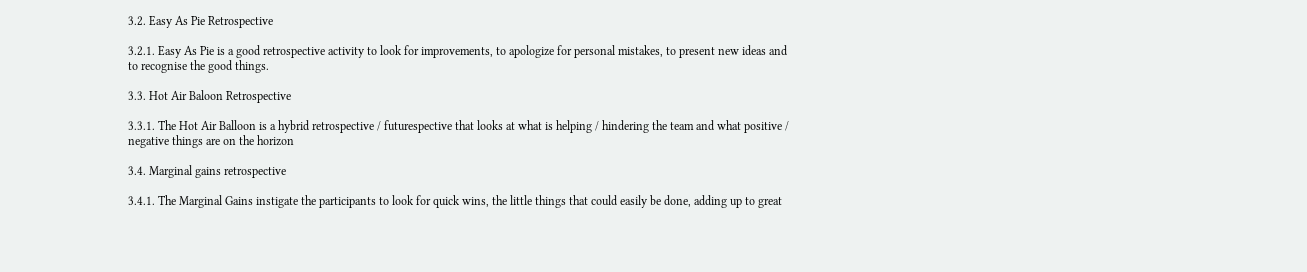3.2. Easy As Pie Retrospective

3.2.1. Easy As Pie is a good retrospective activity to look for improvements, to apologize for personal mistakes, to present new ideas and to recognise the good things.

3.3. Hot Air Baloon Retrospective

3.3.1. The Hot Air Balloon is a hybrid retrospective / futurespective that looks at what is helping / hindering the team and what positive / negative things are on the horizon

3.4. Marginal gains retrospective

3.4.1. The Marginal Gains instigate the participants to look for quick wins, the little things that could easily be done, adding up to great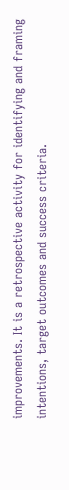improvements. It is a retrospective activity for identifying and framing intentions, target outcomes and success criteria.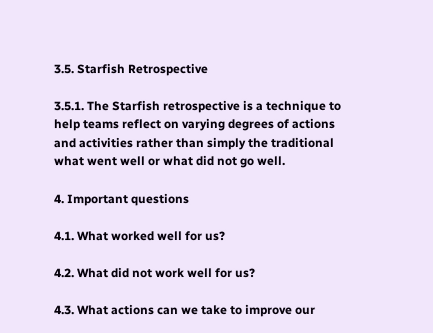3.5. Starfish Retrospective

3.5.1. The Starfish retrospective is a technique to help teams reflect on varying degrees of actions and activities rather than simply the traditional what went well or what did not go well.

4. Important questions

4.1. What worked well for us?

4.2. What did not work well for us?

4.3. What actions can we take to improve our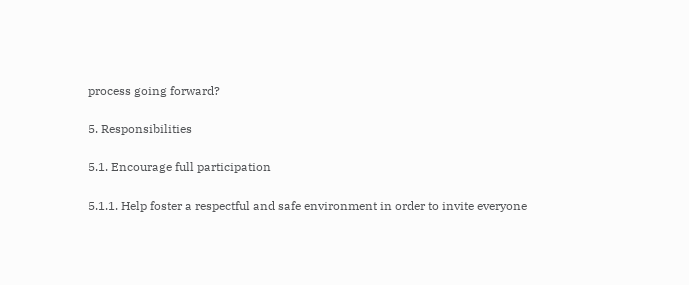process going forward?

5. Responsibilities

5.1. Encourage full participation

5.1.1. Help foster a respectful and safe environment in order to invite everyone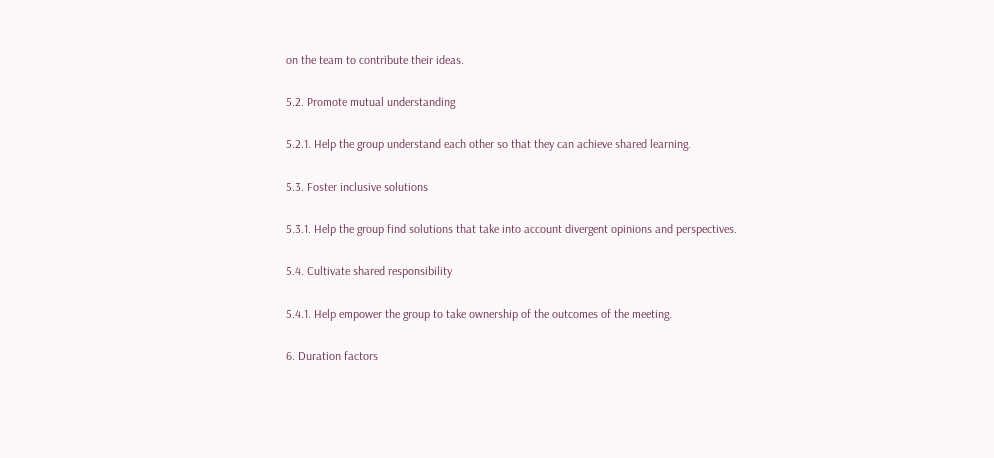on the team to contribute their ideas.

5.2. Promote mutual understanding

5.2.1. Help the group understand each other so that they can achieve shared learning.

5.3. Foster inclusive solutions

5.3.1. Help the group find solutions that take into account divergent opinions and perspectives.

5.4. Cultivate shared responsibility

5.4.1. Help empower the group to take ownership of the outcomes of the meeting.

6. Duration factors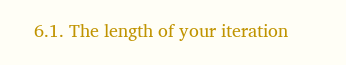6.1. The length of your iteration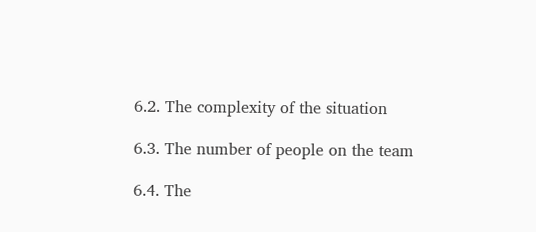6.2. The complexity of the situation

6.3. The number of people on the team

6.4. The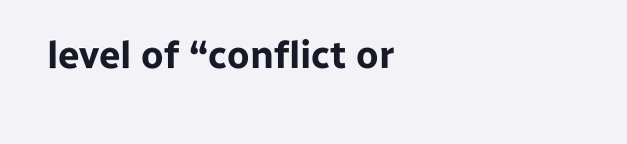level of “conflict or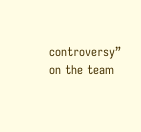controversy” on the team